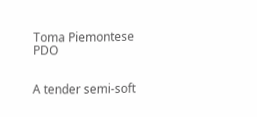Toma Piemontese PDO


A tender semi-soft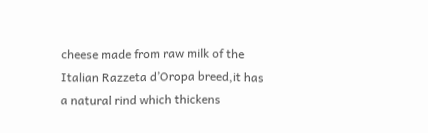cheese made from raw milk of the Italian Razzeta d’Oropa breed,it has a natural rind which thickens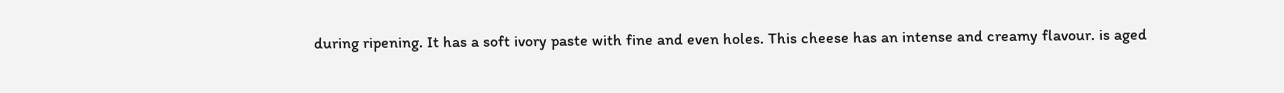during ripening. It has a soft ivory paste with fine and even holes. This cheese has an intense and creamy flavour. is aged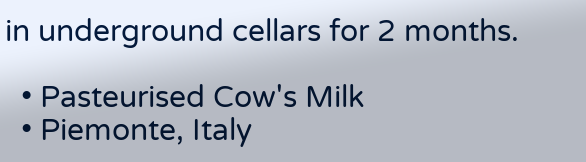in underground cellars for 2 months.

  • Pasteurised Cow's Milk
  • Piemonte, Italy